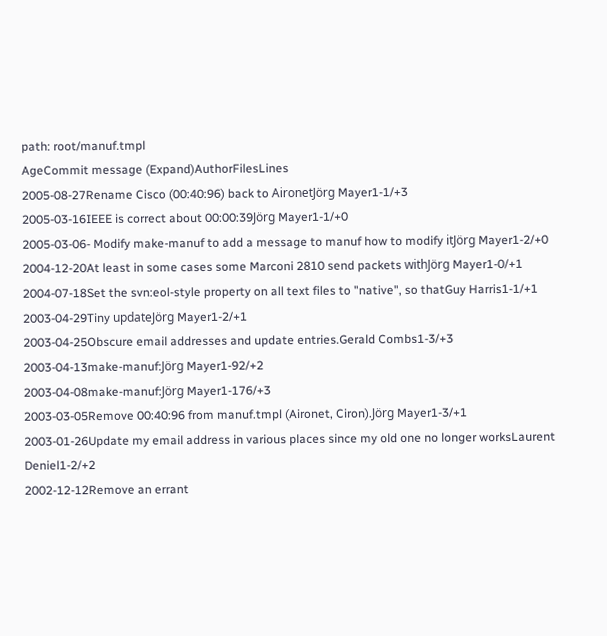path: root/manuf.tmpl
AgeCommit message (Expand)AuthorFilesLines
2005-08-27Rename Cisco (00:40:96) back to AironetJörg Mayer1-1/+3
2005-03-16IEEE is correct about 00:00:39Jörg Mayer1-1/+0
2005-03-06- Modify make-manuf to add a message to manuf how to modify itJörg Mayer1-2/+0
2004-12-20At least in some cases some Marconi 2810 send packets withJörg Mayer1-0/+1
2004-07-18Set the svn:eol-style property on all text files to "native", so thatGuy Harris1-1/+1
2003-04-29Tiny updateJörg Mayer1-2/+1
2003-04-25Obscure email addresses and update entries.Gerald Combs1-3/+3
2003-04-13make-manuf:Jörg Mayer1-92/+2
2003-04-08make-manuf:Jörg Mayer1-176/+3
2003-03-05Remove 00:40:96 from manuf.tmpl (Aironet, Ciron).Jörg Mayer1-3/+1
2003-01-26Update my email address in various places since my old one no longer worksLaurent Deniel1-2/+2
2002-12-12Remove an errant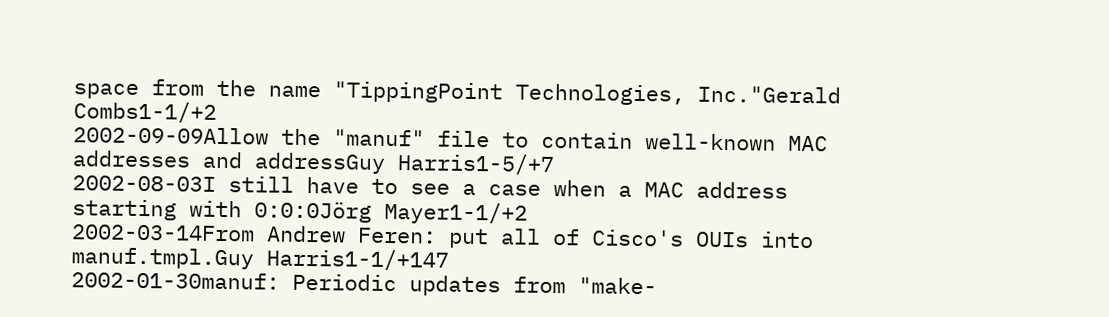space from the name "TippingPoint Technologies, Inc."Gerald Combs1-1/+2
2002-09-09Allow the "manuf" file to contain well-known MAC addresses and addressGuy Harris1-5/+7
2002-08-03I still have to see a case when a MAC address starting with 0:0:0Jörg Mayer1-1/+2
2002-03-14From Andrew Feren: put all of Cisco's OUIs into manuf.tmpl.Guy Harris1-1/+147
2002-01-30manuf: Periodic updates from "make-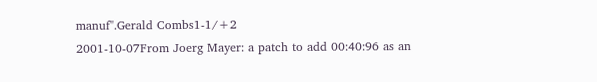manuf".Gerald Combs1-1/+2
2001-10-07From Joerg Mayer: a patch to add 00:40:96 as an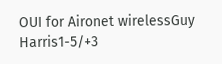OUI for Aironet wirelessGuy Harris1-5/+3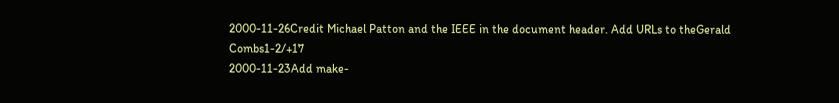2000-11-26Credit Michael Patton and the IEEE in the document header. Add URLs to theGerald Combs1-2/+17
2000-11-23Add make-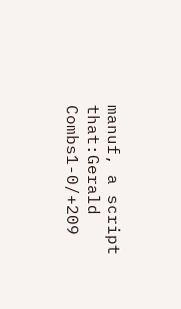manuf, a script that:Gerald Combs1-0/+209